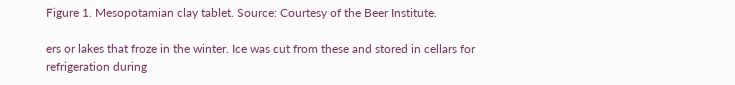Figure 1. Mesopotamian clay tablet. Source: Courtesy of the Beer Institute.

ers or lakes that froze in the winter. Ice was cut from these and stored in cellars for refrigeration during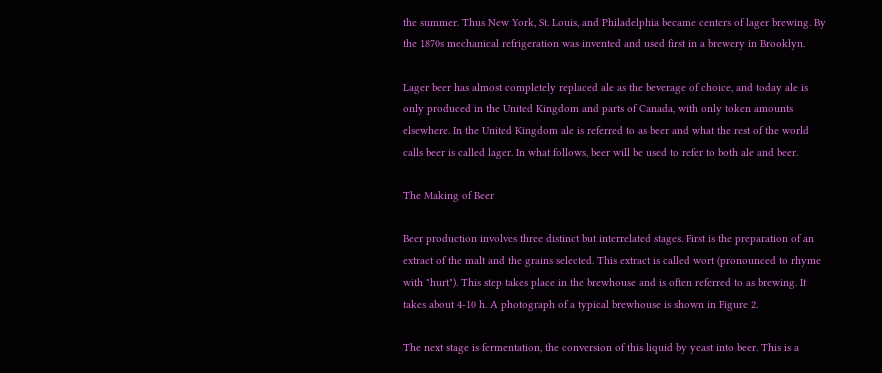the summer. Thus New York, St. Louis, and Philadelphia became centers of lager brewing. By the 1870s mechanical refrigeration was invented and used first in a brewery in Brooklyn.

Lager beer has almost completely replaced ale as the beverage of choice, and today ale is only produced in the United Kingdom and parts of Canada, with only token amounts elsewhere. In the United Kingdom ale is referred to as beer and what the rest of the world calls beer is called lager. In what follows, beer will be used to refer to both ale and beer.

The Making of Beer

Beer production involves three distinct but interrelated stages. First is the preparation of an extract of the malt and the grains selected. This extract is called wort (pronounced to rhyme with "hurt"). This step takes place in the brewhouse and is often referred to as brewing. It takes about 4-10 h. A photograph of a typical brewhouse is shown in Figure 2.

The next stage is fermentation, the conversion of this liquid by yeast into beer. This is a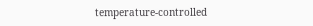temperature-controlled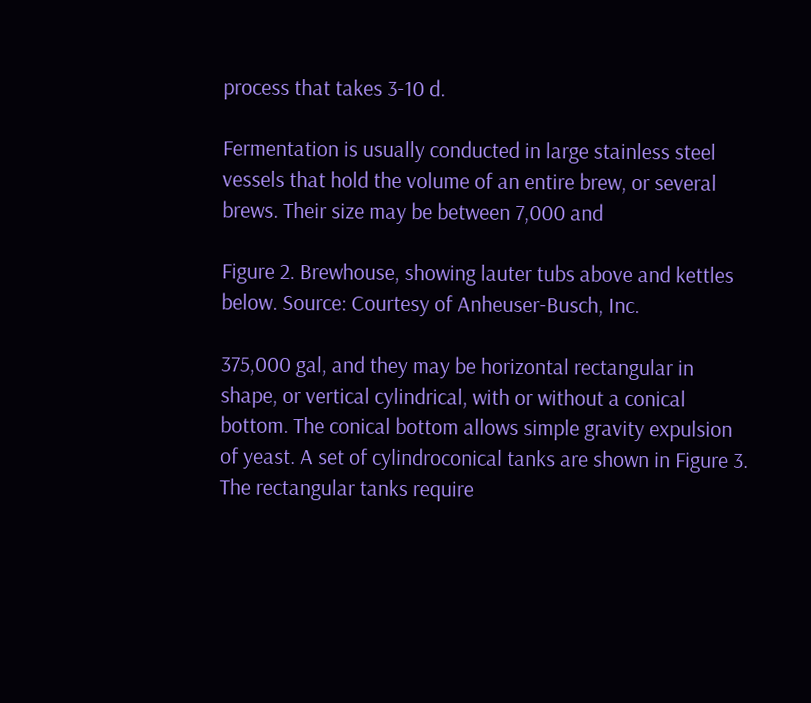process that takes 3-10 d.

Fermentation is usually conducted in large stainless steel vessels that hold the volume of an entire brew, or several brews. Their size may be between 7,000 and

Figure 2. Brewhouse, showing lauter tubs above and kettles below. Source: Courtesy of Anheuser-Busch, Inc.

375,000 gal, and they may be horizontal rectangular in shape, or vertical cylindrical, with or without a conical bottom. The conical bottom allows simple gravity expulsion of yeast. A set of cylindroconical tanks are shown in Figure 3. The rectangular tanks require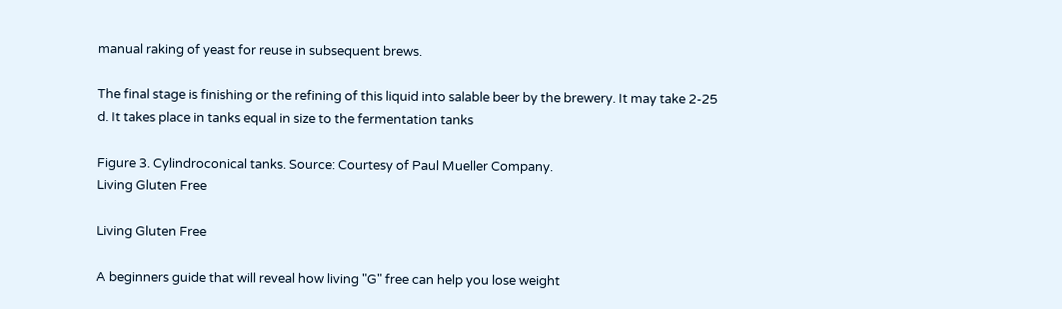manual raking of yeast for reuse in subsequent brews.

The final stage is finishing or the refining of this liquid into salable beer by the brewery. It may take 2-25 d. It takes place in tanks equal in size to the fermentation tanks

Figure 3. Cylindroconical tanks. Source: Courtesy of Paul Mueller Company.
Living Gluten Free

Living Gluten Free

A beginners guide that will reveal how living "G" free can help you lose weight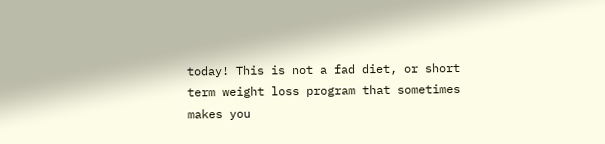today! This is not a fad diet, or short term weight loss program that sometimes makes you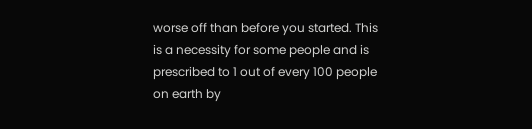worse off than before you started. This is a necessity for some people and is prescribed to 1 out of every 100 people on earth by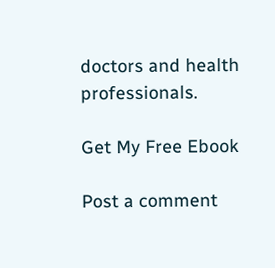doctors and health professionals.

Get My Free Ebook

Post a comment